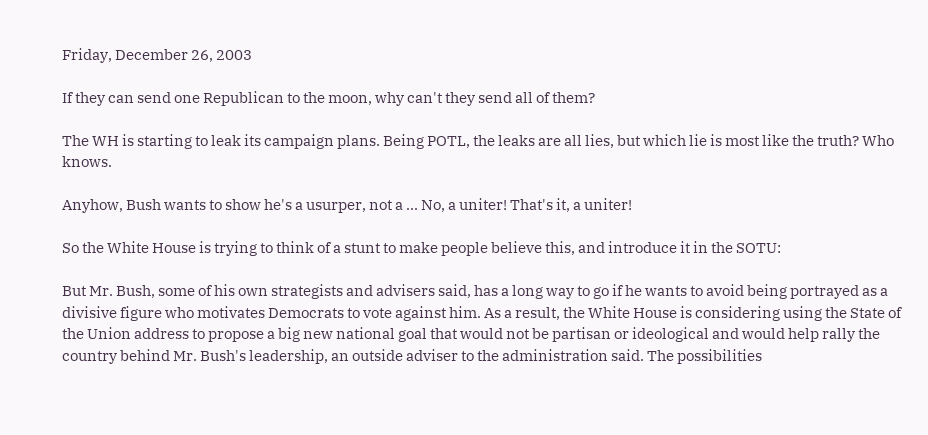Friday, December 26, 2003

If they can send one Republican to the moon, why can't they send all of them?

The WH is starting to leak its campaign plans. Being POTL, the leaks are all lies, but which lie is most like the truth? Who knows.

Anyhow, Bush wants to show he's a usurper, not a ... No, a uniter! That's it, a uniter!

So the White House is trying to think of a stunt to make people believe this, and introduce it in the SOTU:

But Mr. Bush, some of his own strategists and advisers said, has a long way to go if he wants to avoid being portrayed as a divisive figure who motivates Democrats to vote against him. As a result, the White House is considering using the State of the Union address to propose a big new national goal that would not be partisan or ideological and would help rally the country behind Mr. Bush's leadership, an outside adviser to the administration said. The possibilities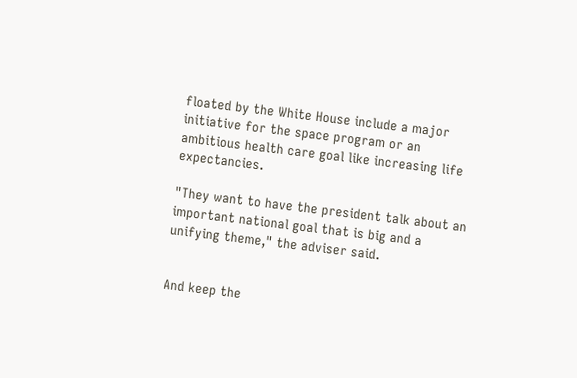floated by the White House include a major initiative for the space program or an ambitious health care goal like increasing life expectancies.

"They want to have the president talk about an important national goal that is big and a unifying theme," the adviser said.


And keep the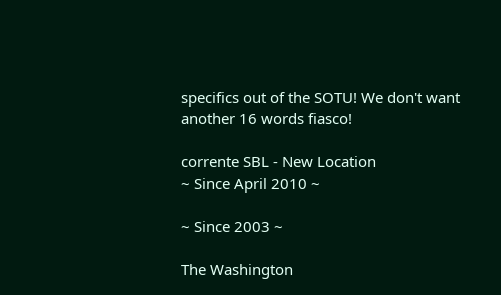specifics out of the SOTU! We don't want another 16 words fiasco!

corrente SBL - New Location
~ Since April 2010 ~

~ Since 2003 ~

The Washington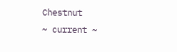Chestnut
~ current ~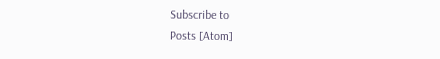Subscribe to
Posts [Atom]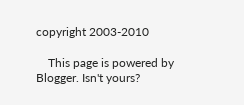copyright 2003-2010

    This page is powered by Blogger. Isn't yours?